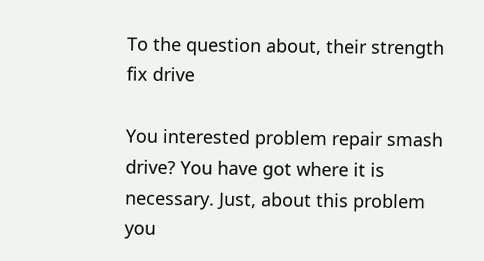To the question about, their strength fix drive

You interested problem repair smash drive? You have got where it is necessary. Just, about this problem you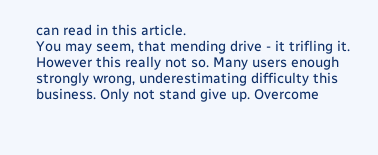can read in this article.
You may seem, that mending drive - it trifling it. However this really not so. Many users enough strongly wrong, underestimating difficulty this business. Only not stand give up. Overcome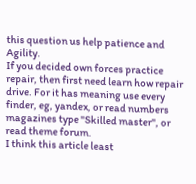this question us help patience and Agility.
If you decided own forces practice repair, then first need learn how repair drive. For it has meaning use every finder, eg, yandex, or read numbers magazines type "Skilled master", or read theme forum.
I think this article least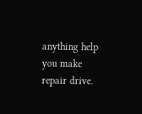anything help you make repair drive.